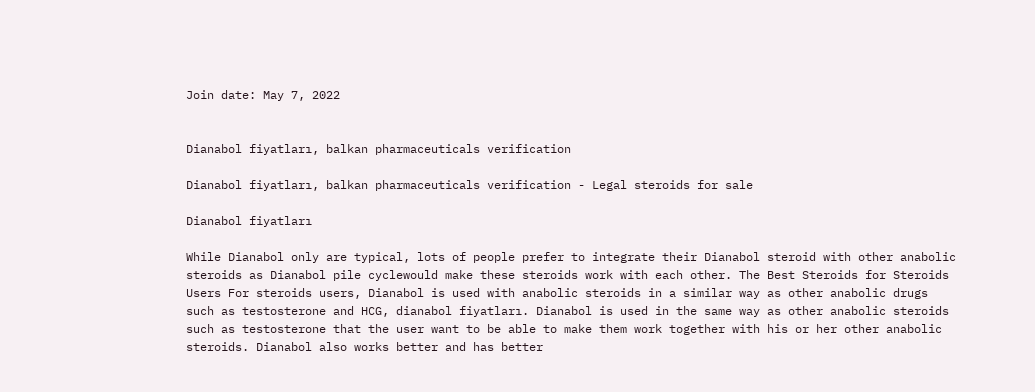Join date: May 7, 2022


Dianabol fiyatları, balkan pharmaceuticals verification

Dianabol fiyatları, balkan pharmaceuticals verification - Legal steroids for sale

Dianabol fiyatları

While Dianabol only are typical, lots of people prefer to integrate their Dianabol steroid with other anabolic steroids as Dianabol pile cyclewould make these steroids work with each other. The Best Steroids for Steroids Users For steroids users, Dianabol is used with anabolic steroids in a similar way as other anabolic drugs such as testosterone and HCG, dianabol fiyatları. Dianabol is used in the same way as other anabolic steroids such as testosterone that the user want to be able to make them work together with his or her other anabolic steroids. Dianabol also works better and has better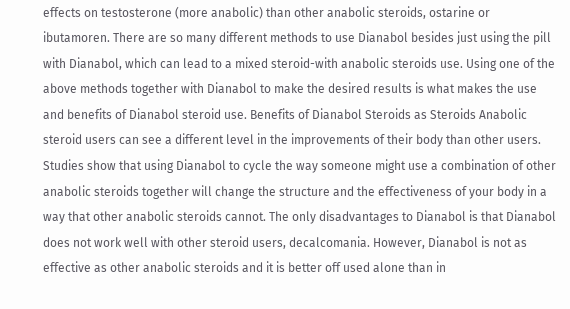effects on testosterone (more anabolic) than other anabolic steroids, ostarine or ibutamoren. There are so many different methods to use Dianabol besides just using the pill with Dianabol, which can lead to a mixed steroid-with anabolic steroids use. Using one of the above methods together with Dianabol to make the desired results is what makes the use and benefits of Dianabol steroid use. Benefits of Dianabol Steroids as Steroids Anabolic steroid users can see a different level in the improvements of their body than other users. Studies show that using Dianabol to cycle the way someone might use a combination of other anabolic steroids together will change the structure and the effectiveness of your body in a way that other anabolic steroids cannot. The only disadvantages to Dianabol is that Dianabol does not work well with other steroid users, decalcomania. However, Dianabol is not as effective as other anabolic steroids and it is better off used alone than in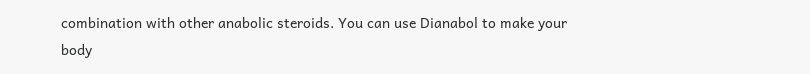combination with other anabolic steroids. You can use Dianabol to make your body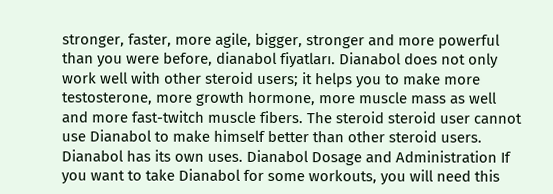stronger, faster, more agile, bigger, stronger and more powerful than you were before, dianabol fiyatları. Dianabol does not only work well with other steroid users; it helps you to make more testosterone, more growth hormone, more muscle mass as well and more fast-twitch muscle fibers. The steroid steroid user cannot use Dianabol to make himself better than other steroid users. Dianabol has its own uses. Dianabol Dosage and Administration If you want to take Dianabol for some workouts, you will need this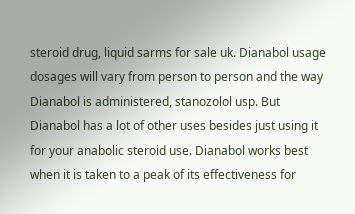steroid drug, liquid sarms for sale uk. Dianabol usage dosages will vary from person to person and the way Dianabol is administered, stanozolol usp. But Dianabol has a lot of other uses besides just using it for your anabolic steroid use. Dianabol works best when it is taken to a peak of its effectiveness for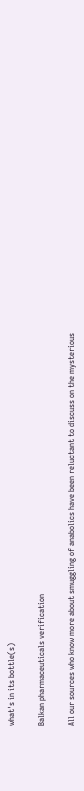what's in its bottle(s)

Balkan pharmaceuticals verification

All our sources who know more about smuggling of anabolics have been reluctant to discuss on the mysterious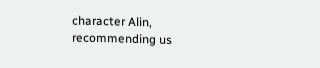character Alin, recommending us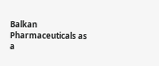Balkan Pharmaceuticals as a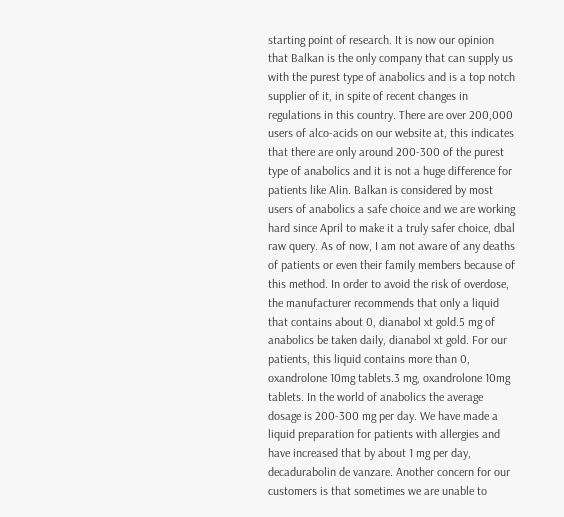starting point of research. It is now our opinion that Balkan is the only company that can supply us with the purest type of anabolics and is a top notch supplier of it, in spite of recent changes in regulations in this country. There are over 200,000 users of alco-acids on our website at, this indicates that there are only around 200-300 of the purest type of anabolics and it is not a huge difference for patients like Alin. Balkan is considered by most users of anabolics a safe choice and we are working hard since April to make it a truly safer choice, dbal raw query. As of now, I am not aware of any deaths of patients or even their family members because of this method. In order to avoid the risk of overdose, the manufacturer recommends that only a liquid that contains about 0, dianabol xt gold.5 mg of anabolics be taken daily, dianabol xt gold. For our patients, this liquid contains more than 0, oxandrolone 10mg tablets.3 mg, oxandrolone 10mg tablets. In the world of anabolics the average dosage is 200-300 mg per day. We have made a liquid preparation for patients with allergies and have increased that by about 1 mg per day, decadurabolin de vanzare. Another concern for our customers is that sometimes we are unable to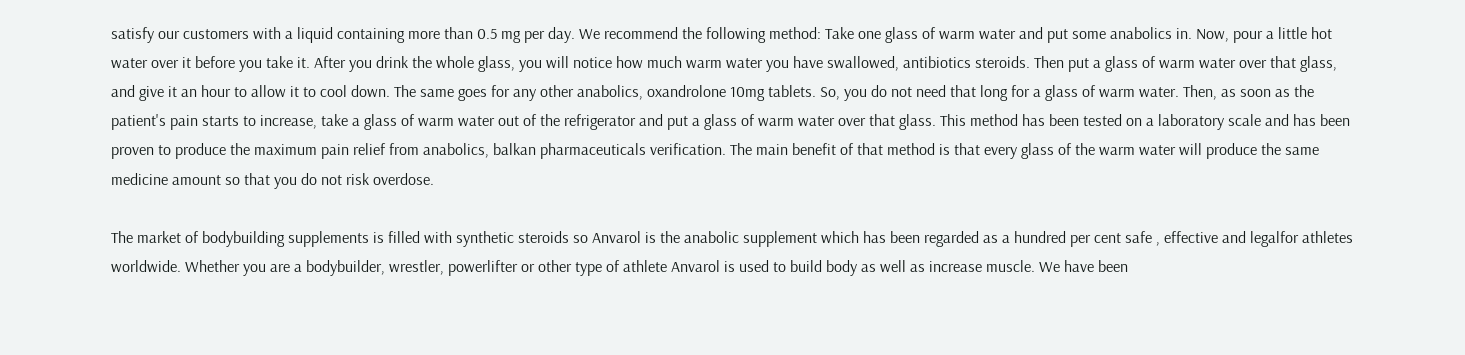satisfy our customers with a liquid containing more than 0.5 mg per day. We recommend the following method: Take one glass of warm water and put some anabolics in. Now, pour a little hot water over it before you take it. After you drink the whole glass, you will notice how much warm water you have swallowed, antibiotics steroids. Then put a glass of warm water over that glass, and give it an hour to allow it to cool down. The same goes for any other anabolics, oxandrolone 10mg tablets. So, you do not need that long for a glass of warm water. Then, as soon as the patient's pain starts to increase, take a glass of warm water out of the refrigerator and put a glass of warm water over that glass. This method has been tested on a laboratory scale and has been proven to produce the maximum pain relief from anabolics, balkan pharmaceuticals verification. The main benefit of that method is that every glass of the warm water will produce the same medicine amount so that you do not risk overdose.

The market of bodybuilding supplements is filled with synthetic steroids so Anvarol is the anabolic supplement which has been regarded as a hundred per cent safe , effective and legalfor athletes worldwide. Whether you are a bodybuilder, wrestler, powerlifter or other type of athlete Anvarol is used to build body as well as increase muscle. We have been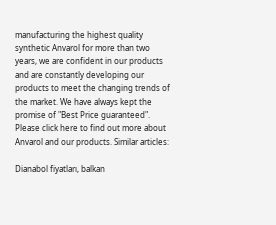manufacturing the highest quality synthetic Anvarol for more than two years, we are confident in our products and are constantly developing our products to meet the changing trends of the market. We have always kept the promise of "Best Price guaranteed". Please click here to find out more about Anvarol and our products. Similar articles:

Dianabol fiyatları, balkan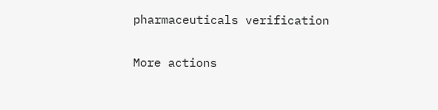pharmaceuticals verification

More actions